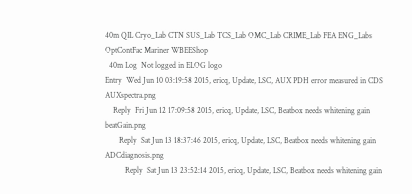40m QIL Cryo_Lab CTN SUS_Lab TCS_Lab OMC_Lab CRIME_Lab FEA ENG_Labs OptContFac Mariner WBEEShop
  40m Log  Not logged in ELOG logo
Entry  Wed Jun 10 03:19:58 2015, ericq, Update, LSC, AUX PDH error measured in CDS AUXspectra.png
    Reply  Fri Jun 12 17:09:58 2015, ericq, Update, LSC, Beatbox needs whitening gain beatGain.png
       Reply  Sat Jun 13 18:37:46 2015, ericq, Update, LSC, Beatbox needs whitening gain ADCdiagnosis.png
          Reply  Sat Jun 13 23:52:14 2015, ericq, Update, LSC, Beatbox needs whitening gain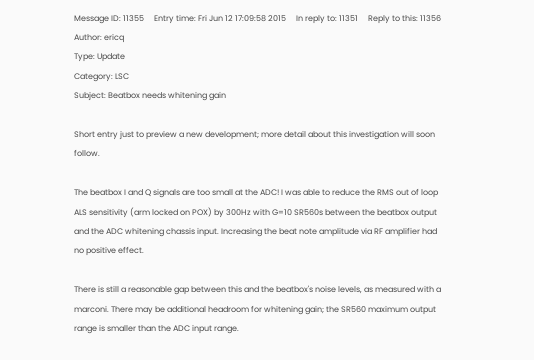Message ID: 11355     Entry time: Fri Jun 12 17:09:58 2015     In reply to: 11351     Reply to this: 11356
Author: ericq
Type: Update
Category: LSC
Subject: Beatbox needs whitening gain

Short entry just to preview a new development; more detail about this investigation will soon follow.

The beatbox I and Q signals are too small at the ADC! I was able to reduce the RMS out of loop ALS sensitivity (arm locked on POX) by 300Hz with G=10 SR560s between the beatbox output and the ADC whitening chassis input. Increasing the beat note amplitude via RF amplifier had no positive effect.

There is still a reasonable gap between this and the beatbox's noise levels, as measured with a marconi. There may be additional headroom for whitening gain; the SR560 maximum output range is smaller than the ADC input range.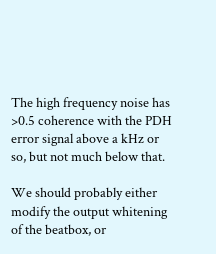The high frequency noise has >0.5 coherence with the PDH error signal above a kHz or so, but not much below that.

We should probably either modify the output whitening of the beatbox, or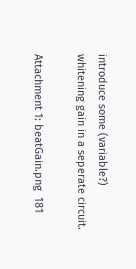introduce some (variable?) whitening gain in a seperate circuit.

Attachment 1: beatGain.png  181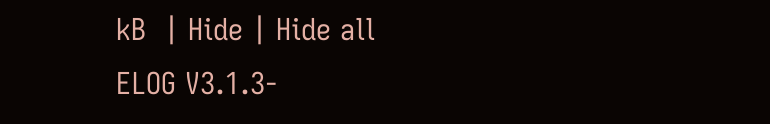kB  | Hide | Hide all
ELOG V3.1.3-